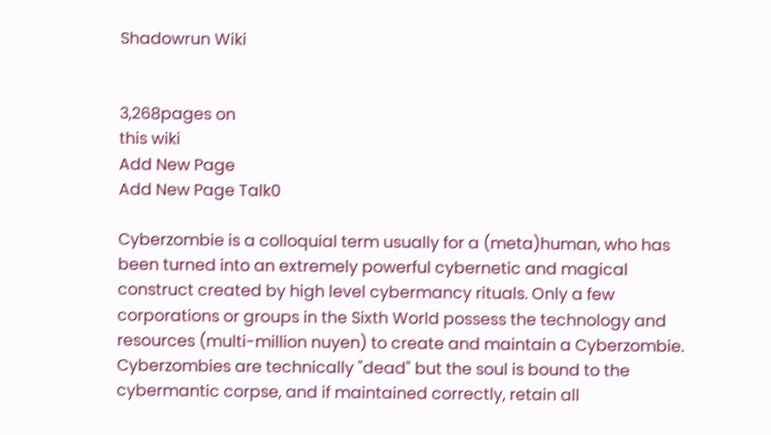Shadowrun Wiki


3,268pages on
this wiki
Add New Page
Add New Page Talk0

Cyberzombie is a colloquial term usually for a (meta)human, who has been turned into an extremely powerful cybernetic and magical construct created by high level cybermancy rituals. Only a few corporations or groups in the Sixth World possess the technology and resources (multi-million nuyen) to create and maintain a Cyberzombie. Cyberzombies are technically "dead" but the soul is bound to the cybermantic corpse, and if maintained correctly, retain all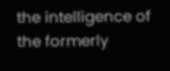the intelligence of the formerly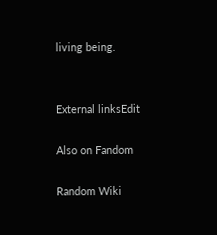living being.


External linksEdit

Also on Fandom

Random Wiki